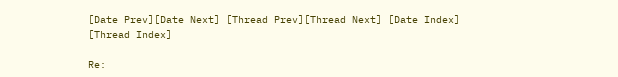[Date Prev][Date Next] [Thread Prev][Thread Next] [Date Index] [Thread Index]

Re: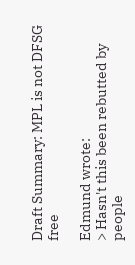Draft Summary: MPL is not DFSG free

Edmund wrote:
> Hasn't this been rebutted by people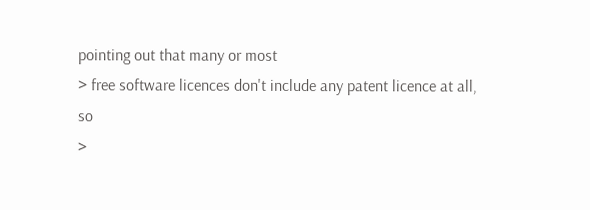pointing out that many or most
> free software licences don't include any patent licence at all, so
>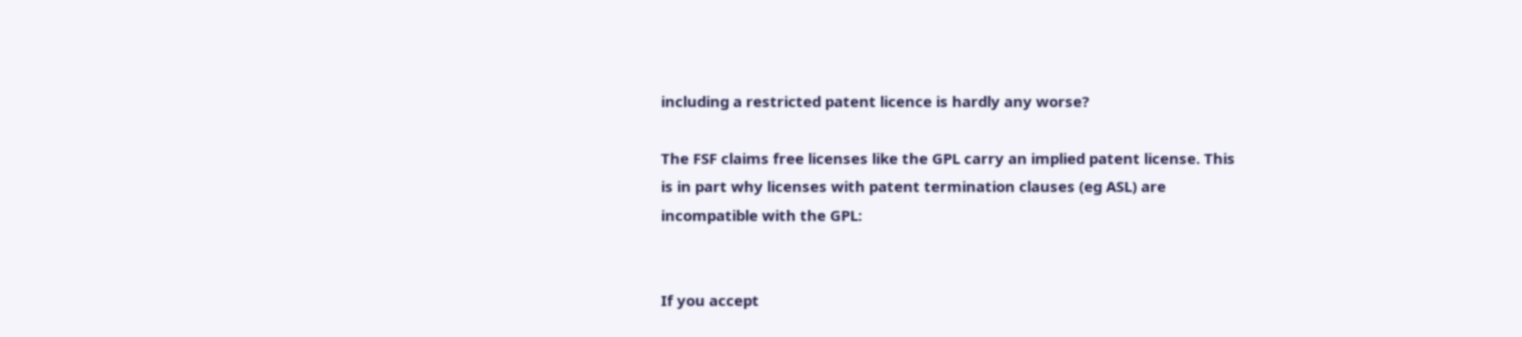including a restricted patent licence is hardly any worse?

The FSF claims free licenses like the GPL carry an implied patent license. This
is in part why licenses with patent termination clauses (eg ASL) are
incompatible with the GPL:


If you accept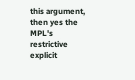this argument, then yes the MPL's restrictive explicit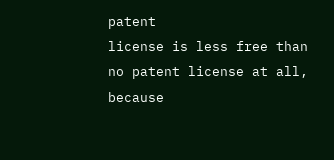patent
license is less free than no patent license at all, because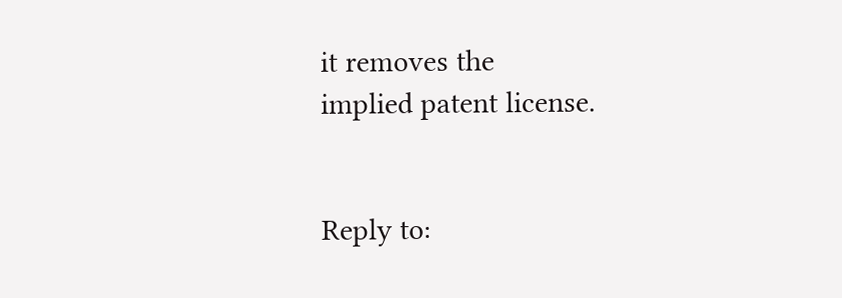it removes the
implied patent license.


Reply to: